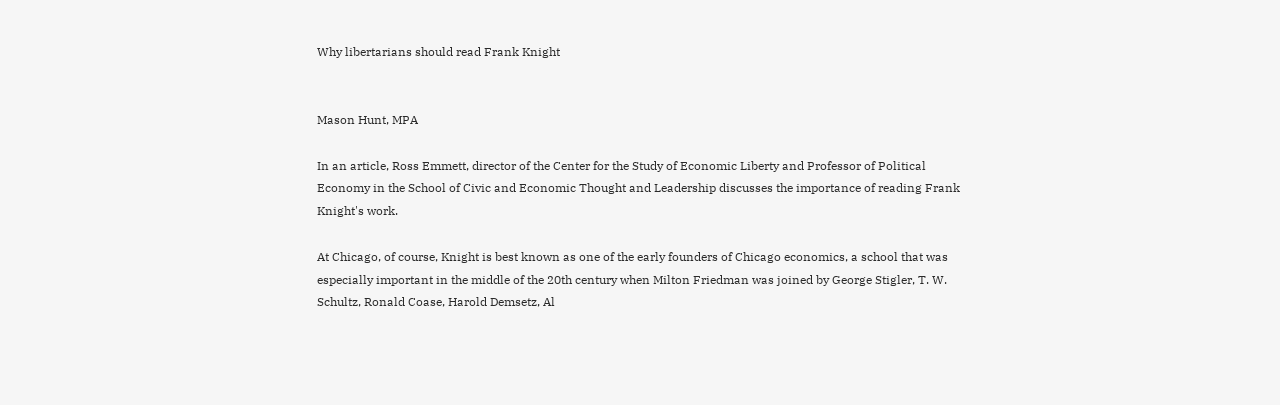Why libertarians should read Frank Knight


Mason Hunt, MPA

In an article, Ross Emmett, director of the Center for the Study of Economic Liberty and Professor of Political Economy in the School of Civic and Economic Thought and Leadership discusses the importance of reading Frank Knight's work.

At Chicago, of course, Knight is best known as one of the early founders of Chicago economics, a school that was especially important in the middle of the 20th century when Milton Friedman was joined by George Stigler, T. W. Schultz, Ronald Coase, Harold Demsetz, Al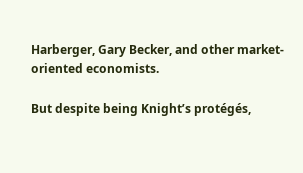Harberger, Gary Becker, and other market-oriented economists.

But despite being Knight’s protégés,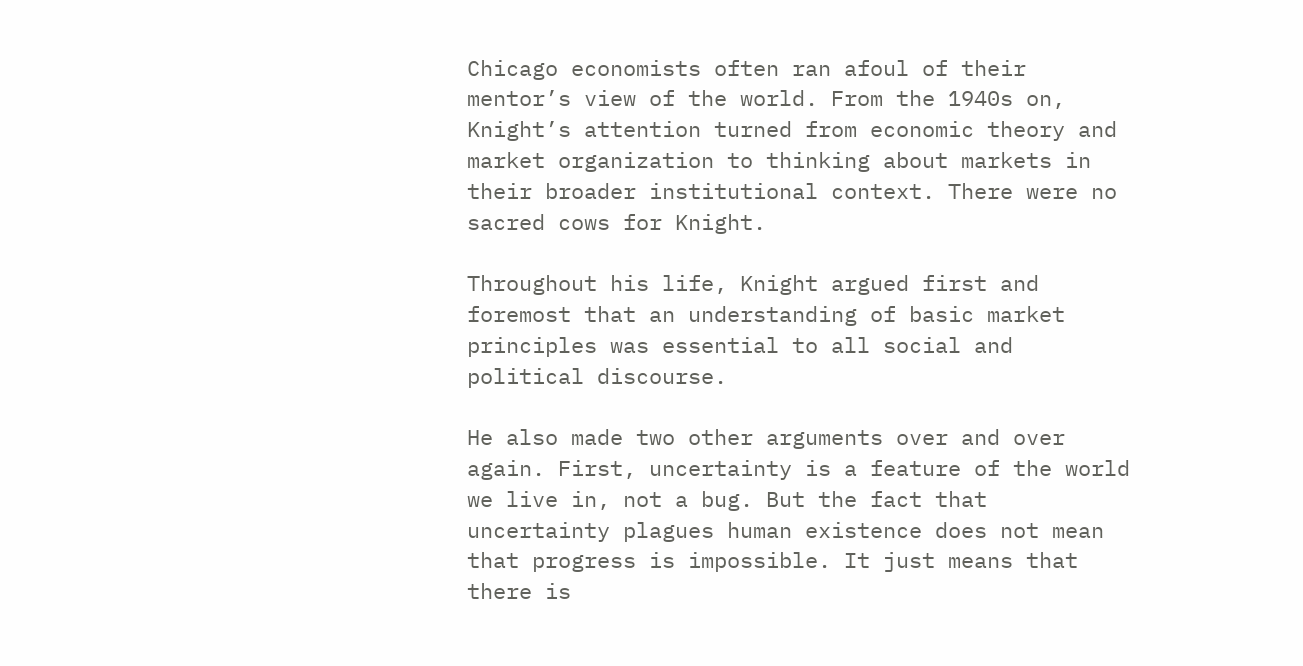Chicago economists often ran afoul of their mentor’s view of the world. From the 1940s on, Knight’s attention turned from economic theory and market organization to thinking about markets in their broader institutional context. There were no sacred cows for Knight.

Throughout his life, Knight argued first and foremost that an understanding of basic market principles was essential to all social and political discourse.

He also made two other arguments over and over again. First, uncertainty is a feature of the world we live in, not a bug. But the fact that uncertainty plagues human existence does not mean that progress is impossible. It just means that there is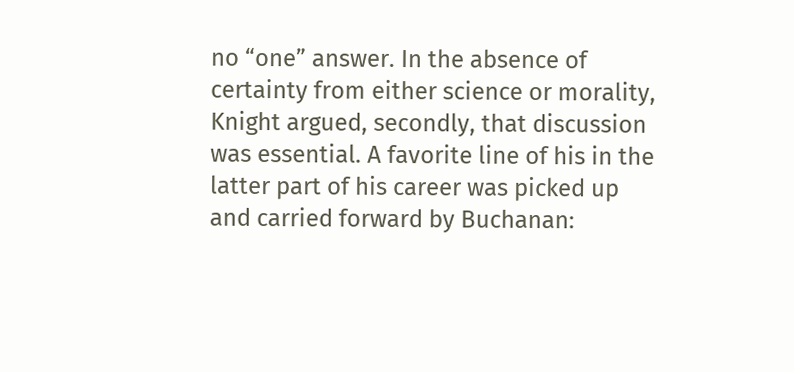no “one” answer. In the absence of certainty from either science or morality, Knight argued, secondly, that discussion was essential. A favorite line of his in the latter part of his career was picked up and carried forward by Buchanan: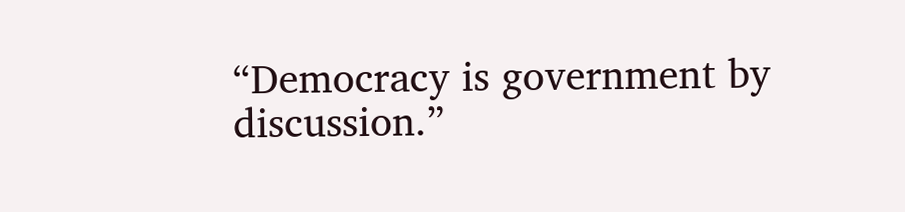“Democracy is government by discussion.”